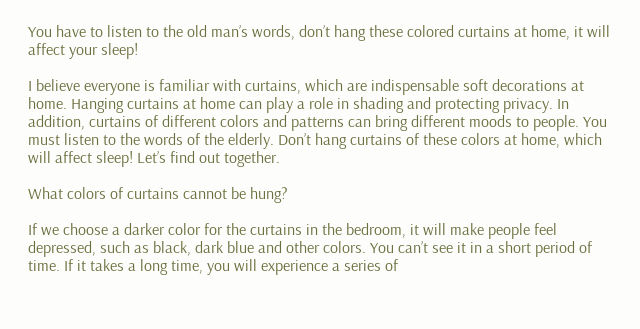You have to listen to the old man’s words, don’t hang these colored curtains at home, it will affect your sleep!

I believe everyone is familiar with curtains, which are indispensable soft decorations at home. Hanging curtains at home can play a role in shading and protecting privacy. In addition, curtains of different colors and patterns can bring different moods to people. You must listen to the words of the elderly. Don’t hang curtains of these colors at home, which will affect sleep! Let’s find out together.

What colors of curtains cannot be hung?

If we choose a darker color for the curtains in the bedroom, it will make people feel depressed, such as black, dark blue and other colors. You can’t see it in a short period of time. If it takes a long time, you will experience a series of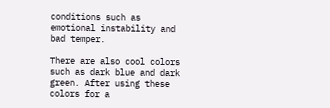conditions such as emotional instability and bad temper.

There are also cool colors such as dark blue and dark green. After using these colors for a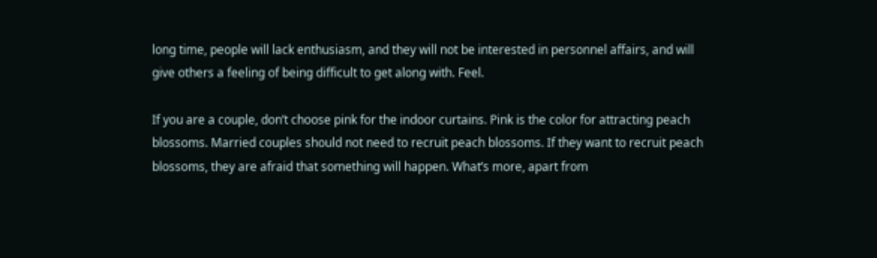long time, people will lack enthusiasm, and they will not be interested in personnel affairs, and will give others a feeling of being difficult to get along with. Feel.

If you are a couple, don’t choose pink for the indoor curtains. Pink is the color for attracting peach blossoms. Married couples should not need to recruit peach blossoms. If they want to recruit peach blossoms, they are afraid that something will happen. What’s more, apart from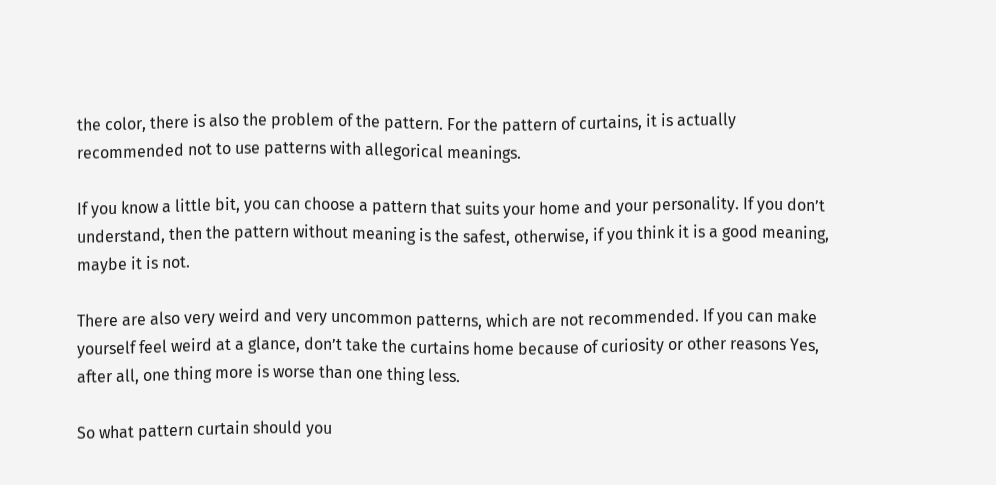the color, there is also the problem of the pattern. For the pattern of curtains, it is actually recommended not to use patterns with allegorical meanings.

If you know a little bit, you can choose a pattern that suits your home and your personality. If you don’t understand, then the pattern without meaning is the safest, otherwise, if you think it is a good meaning, maybe it is not.

There are also very weird and very uncommon patterns, which are not recommended. If you can make yourself feel weird at a glance, don’t take the curtains home because of curiosity or other reasons Yes, after all, one thing more is worse than one thing less.

So what pattern curtain should you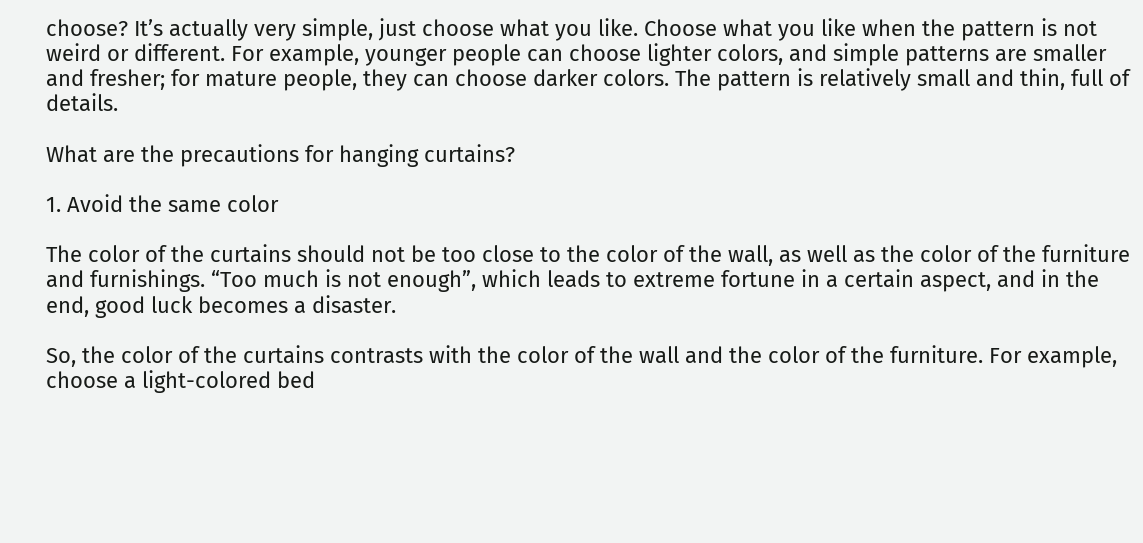choose? It’s actually very simple, just choose what you like. Choose what you like when the pattern is not weird or different. For example, younger people can choose lighter colors, and simple patterns are smaller and fresher; for mature people, they can choose darker colors. The pattern is relatively small and thin, full of details.

What are the precautions for hanging curtains?

1. Avoid the same color

The color of the curtains should not be too close to the color of the wall, as well as the color of the furniture and furnishings. “Too much is not enough”, which leads to extreme fortune in a certain aspect, and in the end, good luck becomes a disaster.

So, the color of the curtains contrasts with the color of the wall and the color of the furniture. For example, choose a light-colored bed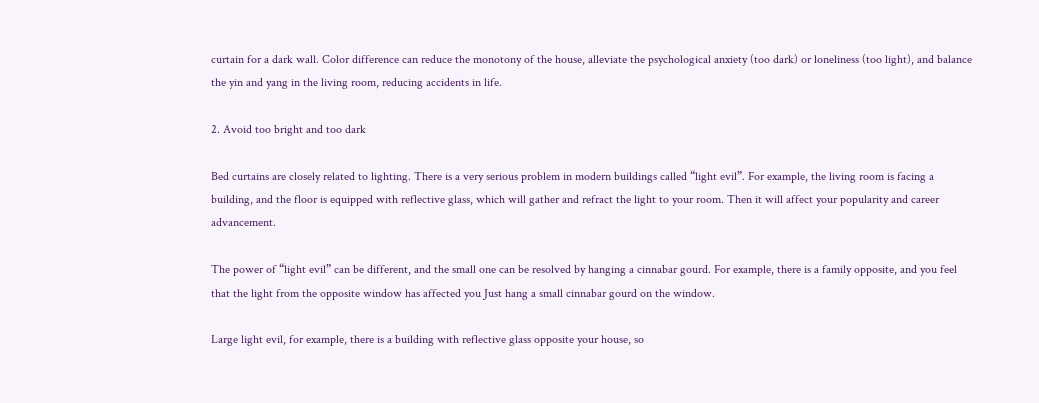curtain for a dark wall. Color difference can reduce the monotony of the house, alleviate the psychological anxiety (too dark) or loneliness (too light), and balance the yin and yang in the living room, reducing accidents in life.

2. Avoid too bright and too dark

Bed curtains are closely related to lighting. There is a very serious problem in modern buildings called “light evil”. For example, the living room is facing a building, and the floor is equipped with reflective glass, which will gather and refract the light to your room. Then it will affect your popularity and career advancement.

The power of “light evil” can be different, and the small one can be resolved by hanging a cinnabar gourd. For example, there is a family opposite, and you feel that the light from the opposite window has affected you Just hang a small cinnabar gourd on the window.

Large light evil, for example, there is a building with reflective glass opposite your house, so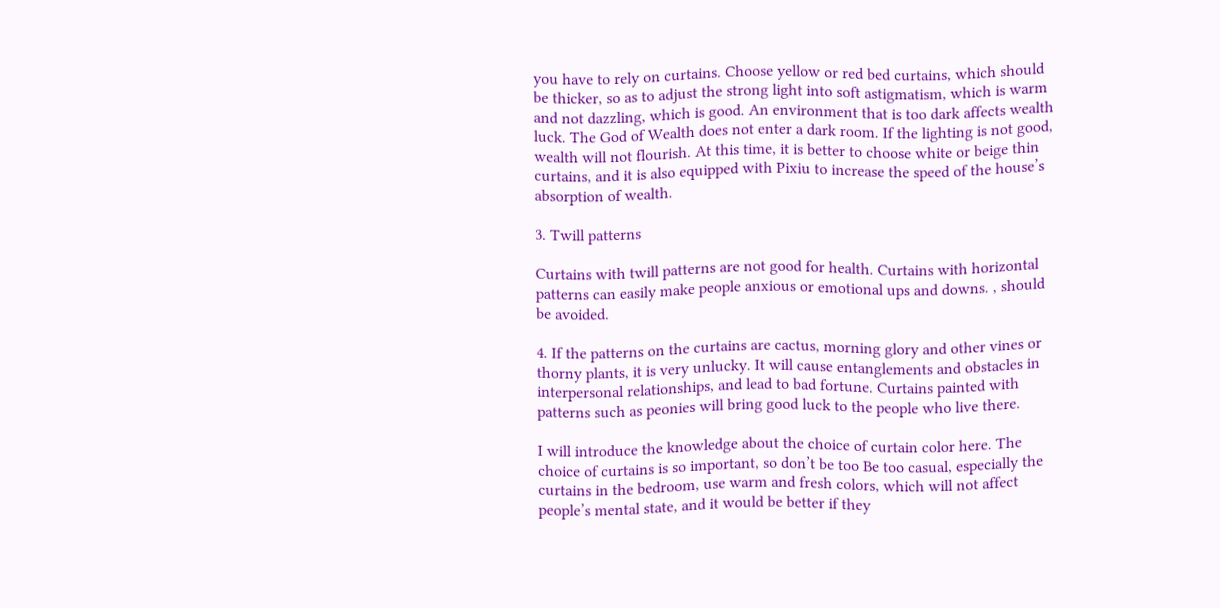you have to rely on curtains. Choose yellow or red bed curtains, which should be thicker, so as to adjust the strong light into soft astigmatism, which is warm and not dazzling, which is good. An environment that is too dark affects wealth luck. The God of Wealth does not enter a dark room. If the lighting is not good, wealth will not flourish. At this time, it is better to choose white or beige thin curtains, and it is also equipped with Pixiu to increase the speed of the house’s absorption of wealth.

3. Twill patterns

Curtains with twill patterns are not good for health. Curtains with horizontal patterns can easily make people anxious or emotional ups and downs. , should be avoided.

4. If the patterns on the curtains are cactus, morning glory and other vines or thorny plants, it is very unlucky. It will cause entanglements and obstacles in interpersonal relationships, and lead to bad fortune. Curtains painted with patterns such as peonies will bring good luck to the people who live there.

I will introduce the knowledge about the choice of curtain color here. The choice of curtains is so important, so don’t be too Be too casual, especially the curtains in the bedroom, use warm and fresh colors, which will not affect people’s mental state, and it would be better if they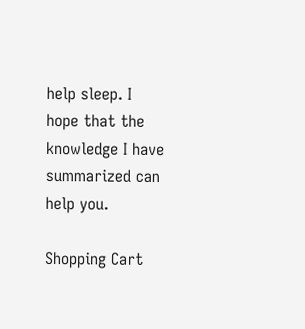help sleep. I hope that the knowledge I have summarized can help you.

Shopping Cart